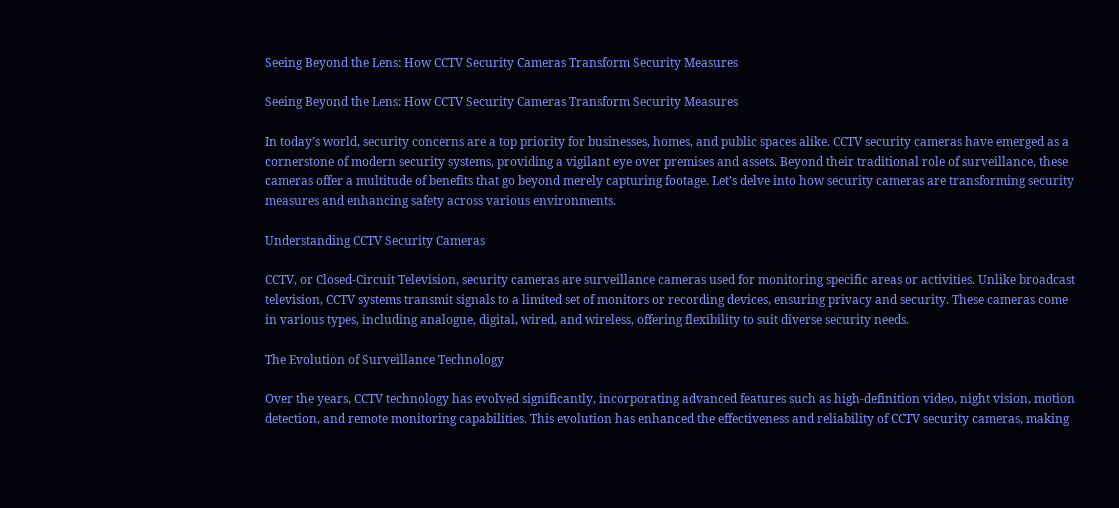Seeing Beyond the Lens: How CCTV Security Cameras Transform Security Measures

Seeing Beyond the Lens: How CCTV Security Cameras Transform Security Measures

In today’s world, security concerns are a top priority for businesses, homes, and public spaces alike. CCTV security cameras have emerged as a cornerstone of modern security systems, providing a vigilant eye over premises and assets. Beyond their traditional role of surveillance, these cameras offer a multitude of benefits that go beyond merely capturing footage. Let’s delve into how security cameras are transforming security measures and enhancing safety across various environments.

Understanding CCTV Security Cameras

CCTV, or Closed-Circuit Television, security cameras are surveillance cameras used for monitoring specific areas or activities. Unlike broadcast television, CCTV systems transmit signals to a limited set of monitors or recording devices, ensuring privacy and security. These cameras come in various types, including analogue, digital, wired, and wireless, offering flexibility to suit diverse security needs.

The Evolution of Surveillance Technology

Over the years, CCTV technology has evolved significantly, incorporating advanced features such as high-definition video, night vision, motion detection, and remote monitoring capabilities. This evolution has enhanced the effectiveness and reliability of CCTV security cameras, making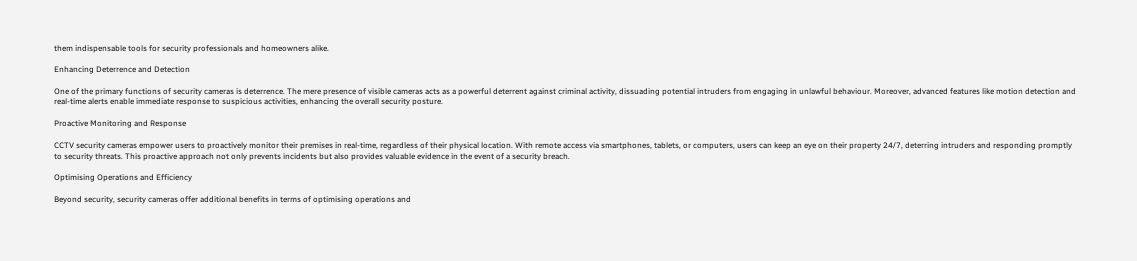them indispensable tools for security professionals and homeowners alike.

Enhancing Deterrence and Detection

One of the primary functions of security cameras is deterrence. The mere presence of visible cameras acts as a powerful deterrent against criminal activity, dissuading potential intruders from engaging in unlawful behaviour. Moreover, advanced features like motion detection and real-time alerts enable immediate response to suspicious activities, enhancing the overall security posture.

Proactive Monitoring and Response

CCTV security cameras empower users to proactively monitor their premises in real-time, regardless of their physical location. With remote access via smartphones, tablets, or computers, users can keep an eye on their property 24/7, deterring intruders and responding promptly to security threats. This proactive approach not only prevents incidents but also provides valuable evidence in the event of a security breach.

Optimising Operations and Efficiency

Beyond security, security cameras offer additional benefits in terms of optimising operations and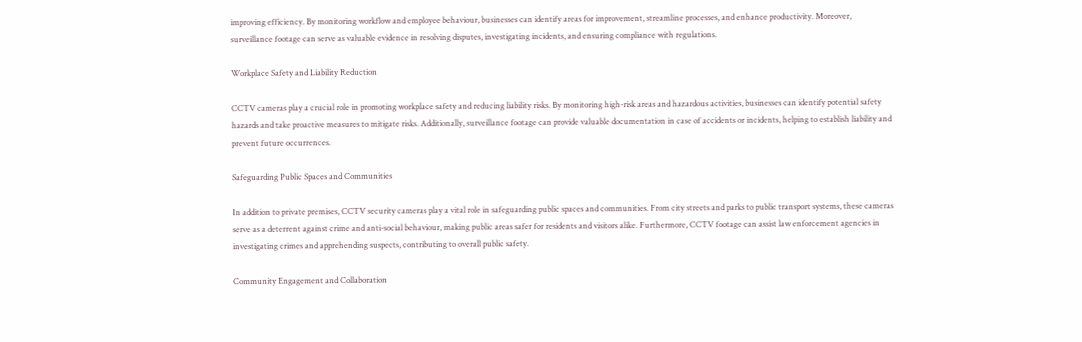improving efficiency. By monitoring workflow and employee behaviour, businesses can identify areas for improvement, streamline processes, and enhance productivity. Moreover, surveillance footage can serve as valuable evidence in resolving disputes, investigating incidents, and ensuring compliance with regulations.

Workplace Safety and Liability Reduction

CCTV cameras play a crucial role in promoting workplace safety and reducing liability risks. By monitoring high-risk areas and hazardous activities, businesses can identify potential safety hazards and take proactive measures to mitigate risks. Additionally, surveillance footage can provide valuable documentation in case of accidents or incidents, helping to establish liability and prevent future occurrences.

Safeguarding Public Spaces and Communities

In addition to private premises, CCTV security cameras play a vital role in safeguarding public spaces and communities. From city streets and parks to public transport systems, these cameras serve as a deterrent against crime and anti-social behaviour, making public areas safer for residents and visitors alike. Furthermore, CCTV footage can assist law enforcement agencies in investigating crimes and apprehending suspects, contributing to overall public safety.

Community Engagement and Collaboration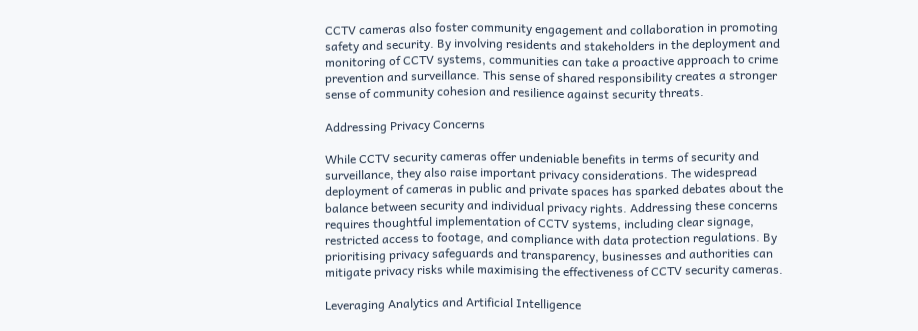CCTV cameras also foster community engagement and collaboration in promoting safety and security. By involving residents and stakeholders in the deployment and monitoring of CCTV systems, communities can take a proactive approach to crime prevention and surveillance. This sense of shared responsibility creates a stronger sense of community cohesion and resilience against security threats.

Addressing Privacy Concerns

While CCTV security cameras offer undeniable benefits in terms of security and surveillance, they also raise important privacy considerations. The widespread deployment of cameras in public and private spaces has sparked debates about the balance between security and individual privacy rights. Addressing these concerns requires thoughtful implementation of CCTV systems, including clear signage, restricted access to footage, and compliance with data protection regulations. By prioritising privacy safeguards and transparency, businesses and authorities can mitigate privacy risks while maximising the effectiveness of CCTV security cameras.

Leveraging Analytics and Artificial Intelligence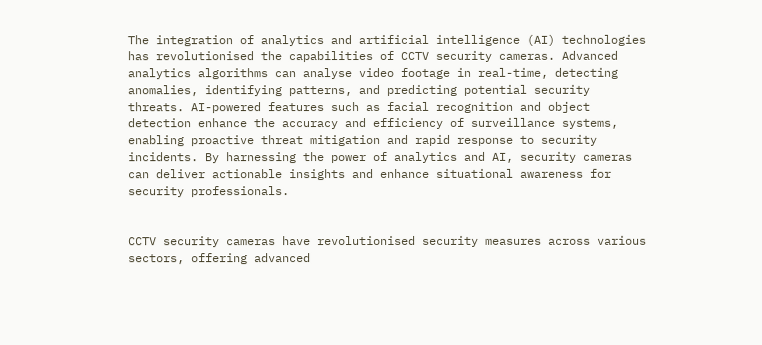The integration of analytics and artificial intelligence (AI) technologies has revolutionised the capabilities of CCTV security cameras. Advanced analytics algorithms can analyse video footage in real-time, detecting anomalies, identifying patterns, and predicting potential security threats. AI-powered features such as facial recognition and object detection enhance the accuracy and efficiency of surveillance systems, enabling proactive threat mitigation and rapid response to security incidents. By harnessing the power of analytics and AI, security cameras can deliver actionable insights and enhance situational awareness for security professionals.


CCTV security cameras have revolutionised security measures across various sectors, offering advanced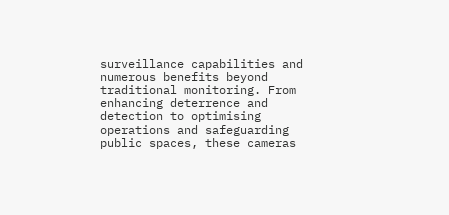surveillance capabilities and numerous benefits beyond traditional monitoring. From enhancing deterrence and detection to optimising operations and safeguarding public spaces, these cameras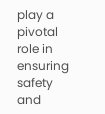play a pivotal role in ensuring safety and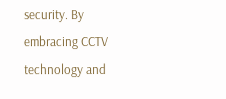security. By embracing CCTV technology and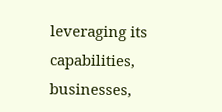leveraging its capabilities, businesses,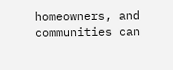homeowners, and communities can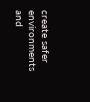create safer environments and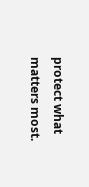protect what matters most.